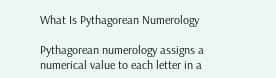What Is Pythagorean Numerology

Pythagorean numerology assigns a numerical value to each letter in a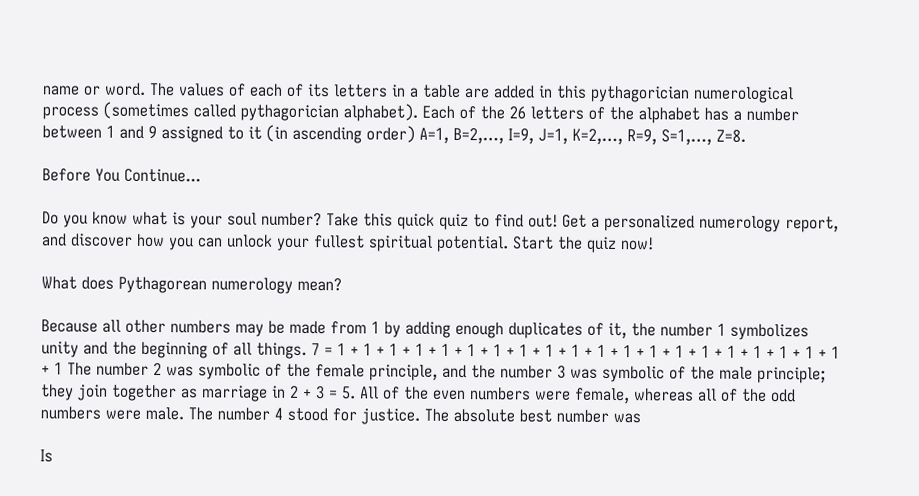name or word. The values of each of its letters in a table are added in this pythagorician numerological process (sometimes called pythagorician alphabet). Each of the 26 letters of the alphabet has a number between 1 and 9 assigned to it (in ascending order) A=1, B=2,…, I=9, J=1, K=2,…, R=9, S=1,…, Z=8.

Before You Continue...

Do you know what is your soul number? Take this quick quiz to find out! Get a personalized numerology report, and discover how you can unlock your fullest spiritual potential. Start the quiz now!

What does Pythagorean numerology mean?

Because all other numbers may be made from 1 by adding enough duplicates of it, the number 1 symbolizes unity and the beginning of all things. 7 = 1 + 1 + 1 + 1 + 1 + 1 + 1 + 1 + 1 + 1 + 1 + 1 + 1 + 1 + 1 + 1 + 1 + 1 + 1 + 1 + 1 The number 2 was symbolic of the female principle, and the number 3 was symbolic of the male principle; they join together as marriage in 2 + 3 = 5. All of the even numbers were female, whereas all of the odd numbers were male. The number 4 stood for justice. The absolute best number was

Is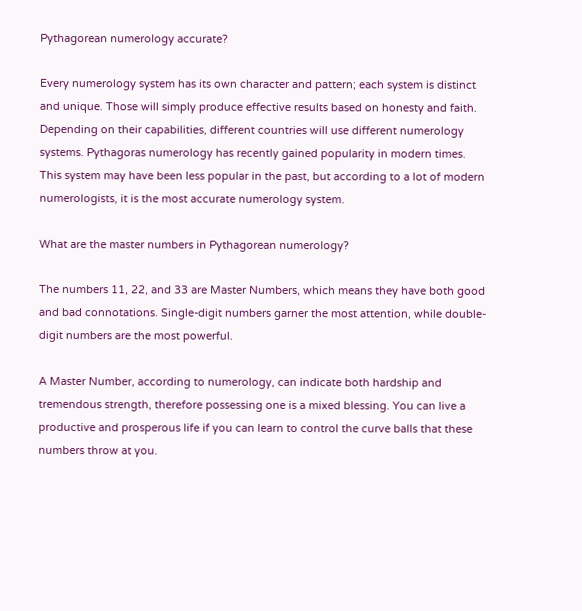Pythagorean numerology accurate?

Every numerology system has its own character and pattern; each system is distinct and unique. Those will simply produce effective results based on honesty and faith. Depending on their capabilities, different countries will use different numerology systems. Pythagoras numerology has recently gained popularity in modern times. This system may have been less popular in the past, but according to a lot of modern numerologists, it is the most accurate numerology system.

What are the master numbers in Pythagorean numerology?

The numbers 11, 22, and 33 are Master Numbers, which means they have both good and bad connotations. Single-digit numbers garner the most attention, while double-digit numbers are the most powerful.

A Master Number, according to numerology, can indicate both hardship and tremendous strength, therefore possessing one is a mixed blessing. You can live a productive and prosperous life if you can learn to control the curve balls that these numbers throw at you.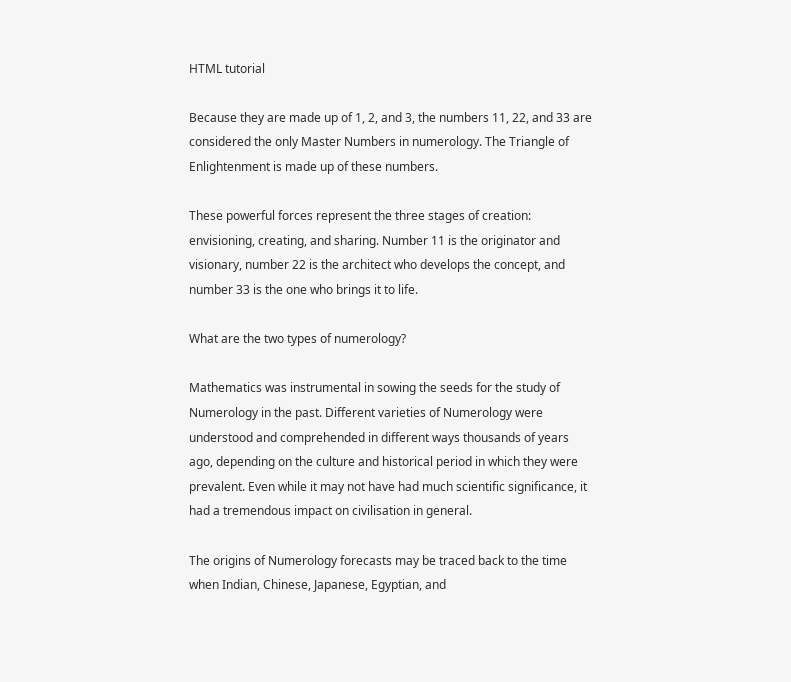HTML tutorial

Because they are made up of 1, 2, and 3, the numbers 11, 22, and 33 are considered the only Master Numbers in numerology. The Triangle of Enlightenment is made up of these numbers.

These powerful forces represent the three stages of creation: envisioning, creating, and sharing. Number 11 is the originator and visionary, number 22 is the architect who develops the concept, and number 33 is the one who brings it to life.

What are the two types of numerology?

Mathematics was instrumental in sowing the seeds for the study of Numerology in the past. Different varieties of Numerology were understood and comprehended in different ways thousands of years ago, depending on the culture and historical period in which they were prevalent. Even while it may not have had much scientific significance, it had a tremendous impact on civilisation in general.

The origins of Numerology forecasts may be traced back to the time when Indian, Chinese, Japanese, Egyptian, and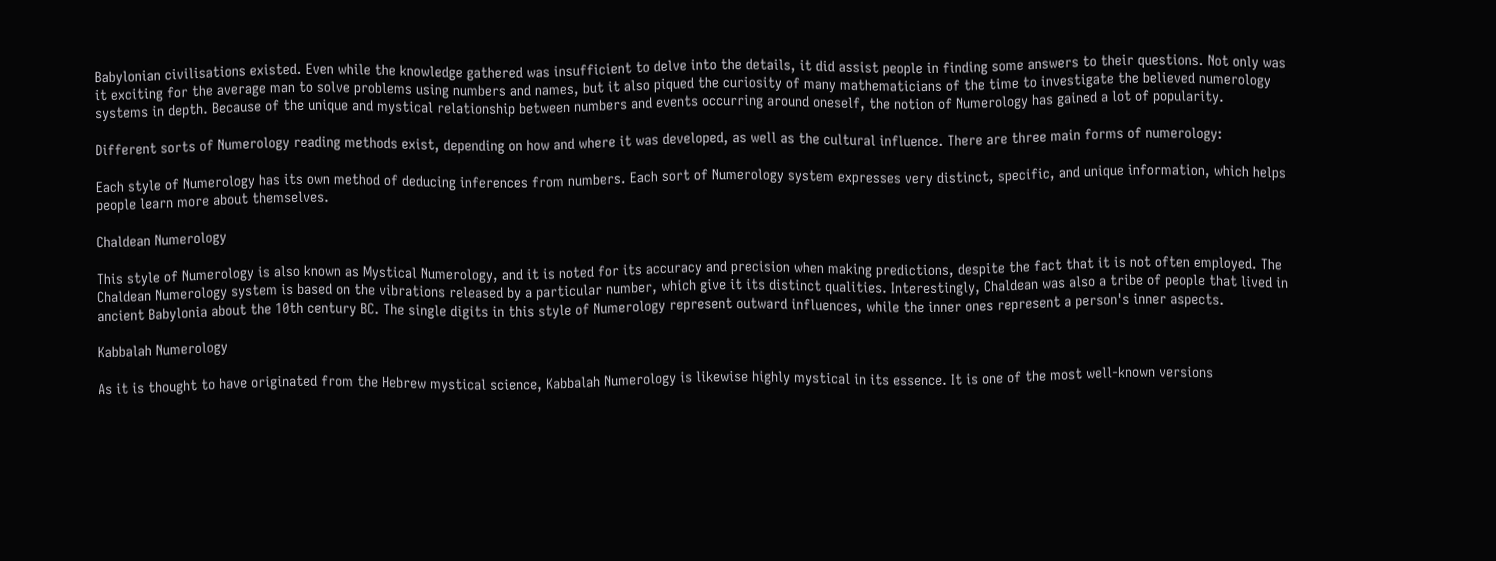Babylonian civilisations existed. Even while the knowledge gathered was insufficient to delve into the details, it did assist people in finding some answers to their questions. Not only was it exciting for the average man to solve problems using numbers and names, but it also piqued the curiosity of many mathematicians of the time to investigate the believed numerology systems in depth. Because of the unique and mystical relationship between numbers and events occurring around oneself, the notion of Numerology has gained a lot of popularity.

Different sorts of Numerology reading methods exist, depending on how and where it was developed, as well as the cultural influence. There are three main forms of numerology:

Each style of Numerology has its own method of deducing inferences from numbers. Each sort of Numerology system expresses very distinct, specific, and unique information, which helps people learn more about themselves.

Chaldean Numerology

This style of Numerology is also known as Mystical Numerology, and it is noted for its accuracy and precision when making predictions, despite the fact that it is not often employed. The Chaldean Numerology system is based on the vibrations released by a particular number, which give it its distinct qualities. Interestingly, Chaldean was also a tribe of people that lived in ancient Babylonia about the 10th century BC. The single digits in this style of Numerology represent outward influences, while the inner ones represent a person's inner aspects.

Kabbalah Numerology

As it is thought to have originated from the Hebrew mystical science, Kabbalah Numerology is likewise highly mystical in its essence. It is one of the most well-known versions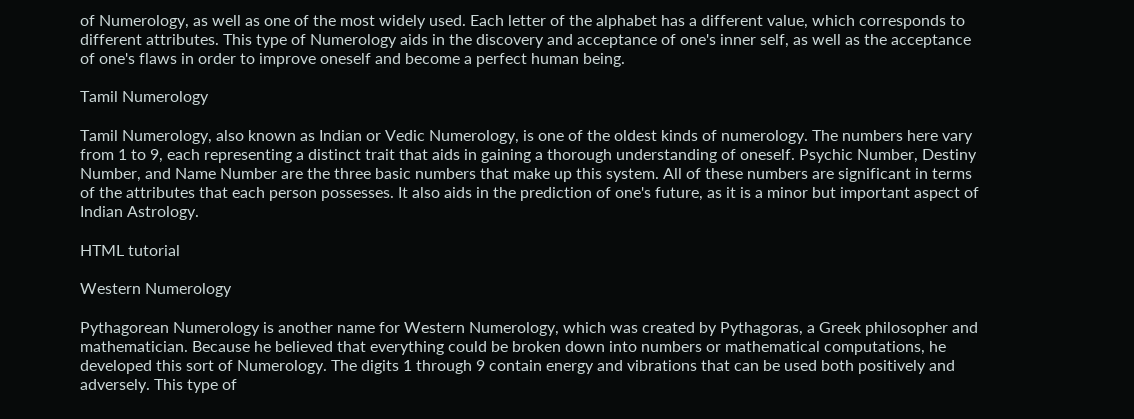of Numerology, as well as one of the most widely used. Each letter of the alphabet has a different value, which corresponds to different attributes. This type of Numerology aids in the discovery and acceptance of one's inner self, as well as the acceptance of one's flaws in order to improve oneself and become a perfect human being.

Tamil Numerology

Tamil Numerology, also known as Indian or Vedic Numerology, is one of the oldest kinds of numerology. The numbers here vary from 1 to 9, each representing a distinct trait that aids in gaining a thorough understanding of oneself. Psychic Number, Destiny Number, and Name Number are the three basic numbers that make up this system. All of these numbers are significant in terms of the attributes that each person possesses. It also aids in the prediction of one's future, as it is a minor but important aspect of Indian Astrology.

HTML tutorial

Western Numerology

Pythagorean Numerology is another name for Western Numerology, which was created by Pythagoras, a Greek philosopher and mathematician. Because he believed that everything could be broken down into numbers or mathematical computations, he developed this sort of Numerology. The digits 1 through 9 contain energy and vibrations that can be used both positively and adversely. This type of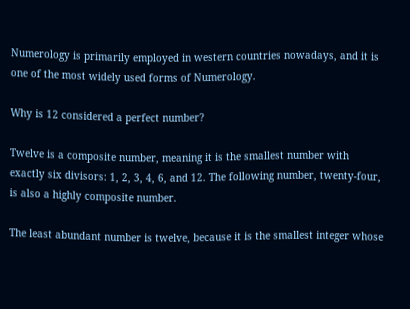Numerology is primarily employed in western countries nowadays, and it is one of the most widely used forms of Numerology.

Why is 12 considered a perfect number?

Twelve is a composite number, meaning it is the smallest number with exactly six divisors: 1, 2, 3, 4, 6, and 12. The following number, twenty-four, is also a highly composite number.

The least abundant number is twelve, because it is the smallest integer whose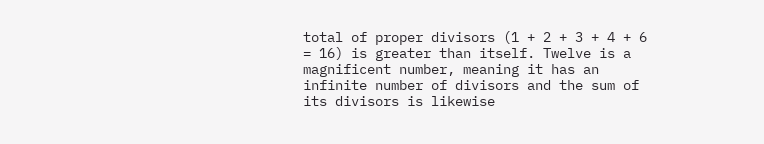total of proper divisors (1 + 2 + 3 + 4 + 6 = 16) is greater than itself. Twelve is a magnificent number, meaning it has an infinite number of divisors and the sum of its divisors is likewise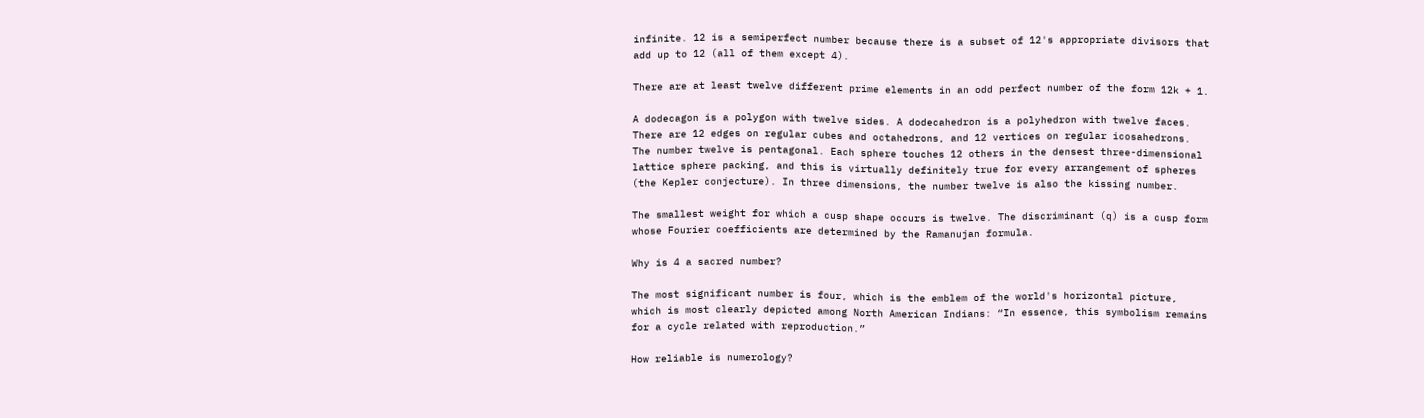infinite. 12 is a semiperfect number because there is a subset of 12's appropriate divisors that add up to 12 (all of them except 4).

There are at least twelve different prime elements in an odd perfect number of the form 12k + 1.

A dodecagon is a polygon with twelve sides. A dodecahedron is a polyhedron with twelve faces. There are 12 edges on regular cubes and octahedrons, and 12 vertices on regular icosahedrons. The number twelve is pentagonal. Each sphere touches 12 others in the densest three-dimensional lattice sphere packing, and this is virtually definitely true for every arrangement of spheres (the Kepler conjecture). In three dimensions, the number twelve is also the kissing number.

The smallest weight for which a cusp shape occurs is twelve. The discriminant (q) is a cusp form whose Fourier coefficients are determined by the Ramanujan formula.

Why is 4 a sacred number?

The most significant number is four, which is the emblem of the world's horizontal picture, which is most clearly depicted among North American Indians: “In essence, this symbolism remains for a cycle related with reproduction.”

How reliable is numerology?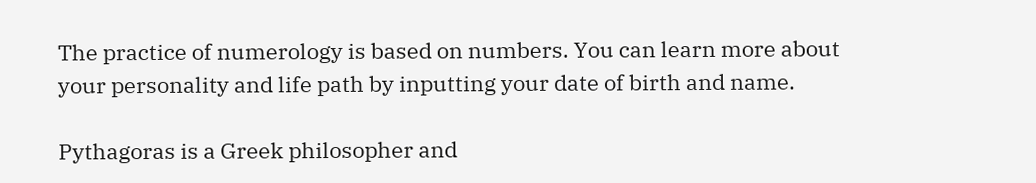The practice of numerology is based on numbers. You can learn more about your personality and life path by inputting your date of birth and name.

Pythagoras is a Greek philosopher and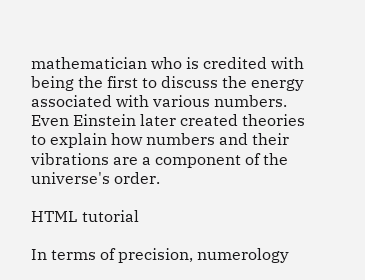mathematician who is credited with being the first to discuss the energy associated with various numbers. Even Einstein later created theories to explain how numbers and their vibrations are a component of the universe's order.

HTML tutorial

In terms of precision, numerology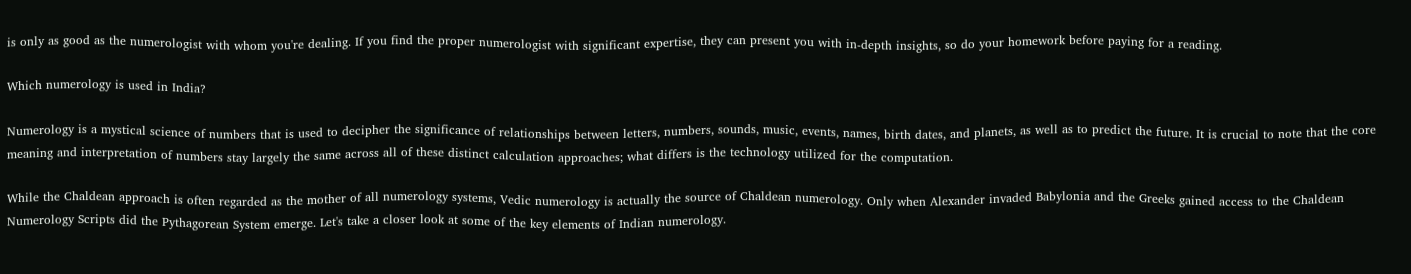is only as good as the numerologist with whom you're dealing. If you find the proper numerologist with significant expertise, they can present you with in-depth insights, so do your homework before paying for a reading.

Which numerology is used in India?

Numerology is a mystical science of numbers that is used to decipher the significance of relationships between letters, numbers, sounds, music, events, names, birth dates, and planets, as well as to predict the future. It is crucial to note that the core meaning and interpretation of numbers stay largely the same across all of these distinct calculation approaches; what differs is the technology utilized for the computation.

While the Chaldean approach is often regarded as the mother of all numerology systems, Vedic numerology is actually the source of Chaldean numerology. Only when Alexander invaded Babylonia and the Greeks gained access to the Chaldean Numerology Scripts did the Pythagorean System emerge. Let's take a closer look at some of the key elements of Indian numerology.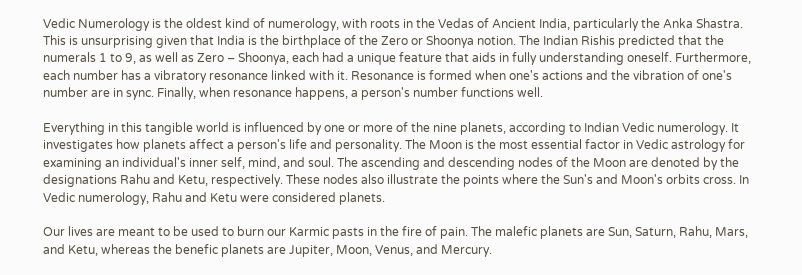Vedic Numerology is the oldest kind of numerology, with roots in the Vedas of Ancient India, particularly the Anka Shastra. This is unsurprising given that India is the birthplace of the Zero or Shoonya notion. The Indian Rishis predicted that the numerals 1 to 9, as well as Zero – Shoonya, each had a unique feature that aids in fully understanding oneself. Furthermore, each number has a vibratory resonance linked with it. Resonance is formed when one's actions and the vibration of one's number are in sync. Finally, when resonance happens, a person's number functions well.

Everything in this tangible world is influenced by one or more of the nine planets, according to Indian Vedic numerology. It investigates how planets affect a person's life and personality. The Moon is the most essential factor in Vedic astrology for examining an individual's inner self, mind, and soul. The ascending and descending nodes of the Moon are denoted by the designations Rahu and Ketu, respectively. These nodes also illustrate the points where the Sun's and Moon's orbits cross. In Vedic numerology, Rahu and Ketu were considered planets.

Our lives are meant to be used to burn our Karmic pasts in the fire of pain. The malefic planets are Sun, Saturn, Rahu, Mars, and Ketu, whereas the benefic planets are Jupiter, Moon, Venus, and Mercury.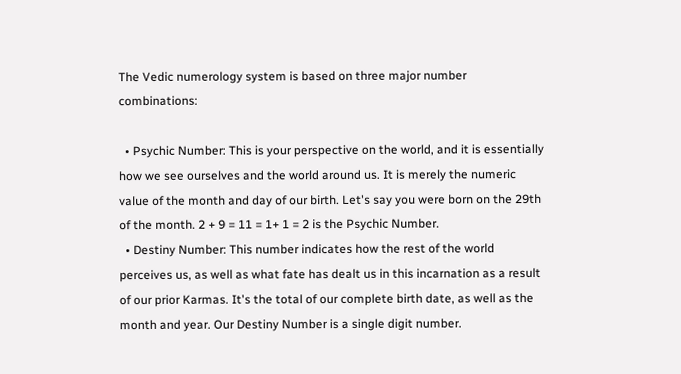The Vedic numerology system is based on three major number combinations:

  • Psychic Number: This is your perspective on the world, and it is essentially how we see ourselves and the world around us. It is merely the numeric value of the month and day of our birth. Let's say you were born on the 29th of the month. 2 + 9 = 11 = 1+ 1 = 2 is the Psychic Number.
  • Destiny Number: This number indicates how the rest of the world perceives us, as well as what fate has dealt us in this incarnation as a result of our prior Karmas. It's the total of our complete birth date, as well as the month and year. Our Destiny Number is a single digit number.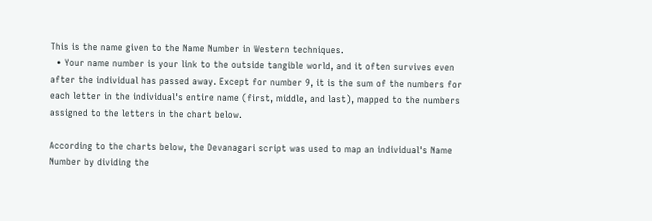This is the name given to the Name Number in Western techniques.
  • Your name number is your link to the outside tangible world, and it often survives even after the individual has passed away. Except for number 9, it is the sum of the numbers for each letter in the individual's entire name (first, middle, and last), mapped to the numbers assigned to the letters in the chart below.

According to the charts below, the Devanagari script was used to map an individual's Name Number by dividing the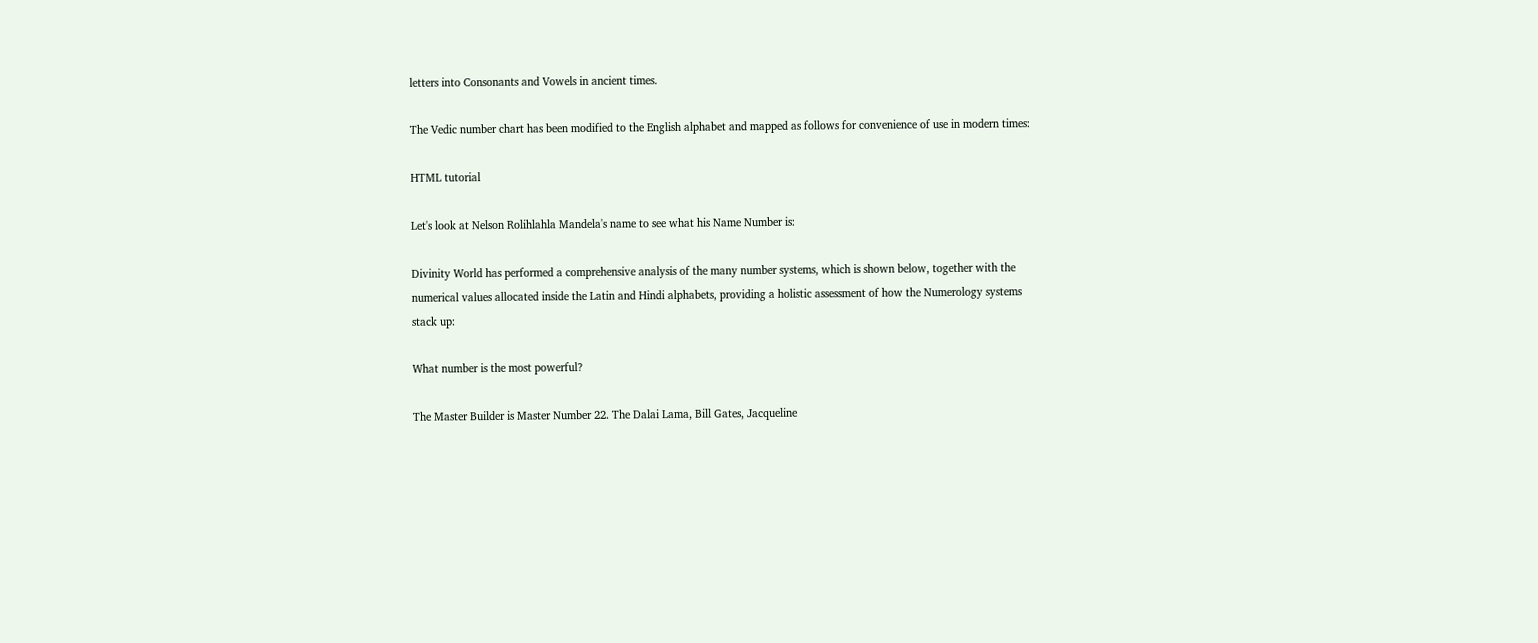letters into Consonants and Vowels in ancient times.

The Vedic number chart has been modified to the English alphabet and mapped as follows for convenience of use in modern times:

HTML tutorial

Let's look at Nelson Rolihlahla Mandela's name to see what his Name Number is:

Divinity World has performed a comprehensive analysis of the many number systems, which is shown below, together with the numerical values allocated inside the Latin and Hindi alphabets, providing a holistic assessment of how the Numerology systems stack up:

What number is the most powerful?

The Master Builder is Master Number 22. The Dalai Lama, Bill Gates, Jacqueline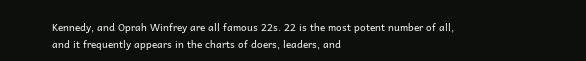Kennedy, and Oprah Winfrey are all famous 22s. 22 is the most potent number of all, and it frequently appears in the charts of doers, leaders, and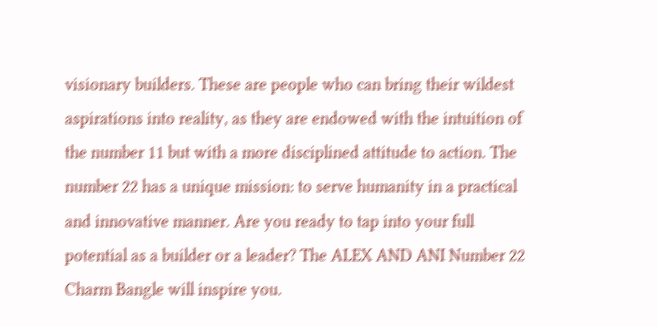visionary builders. These are people who can bring their wildest aspirations into reality, as they are endowed with the intuition of the number 11 but with a more disciplined attitude to action. The number 22 has a unique mission: to serve humanity in a practical and innovative manner. Are you ready to tap into your full potential as a builder or a leader? The ALEX AND ANI Number 22 Charm Bangle will inspire you.